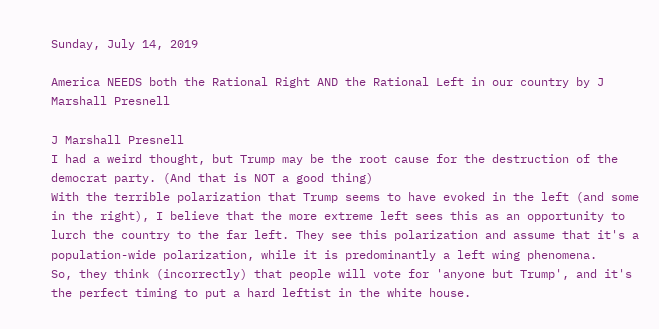Sunday, July 14, 2019

America NEEDS both the Rational Right AND the Rational Left in our country by J Marshall Presnell

J Marshall Presnell
I had a weird thought, but Trump may be the root cause for the destruction of the democrat party. (And that is NOT a good thing)
With the terrible polarization that Trump seems to have evoked in the left (and some in the right), I believe that the more extreme left sees this as an opportunity to lurch the country to the far left. They see this polarization and assume that it's a population-wide polarization, while it is predominantly a left wing phenomena.
So, they think (incorrectly) that people will vote for 'anyone but Trump', and it's the perfect timing to put a hard leftist in the white house.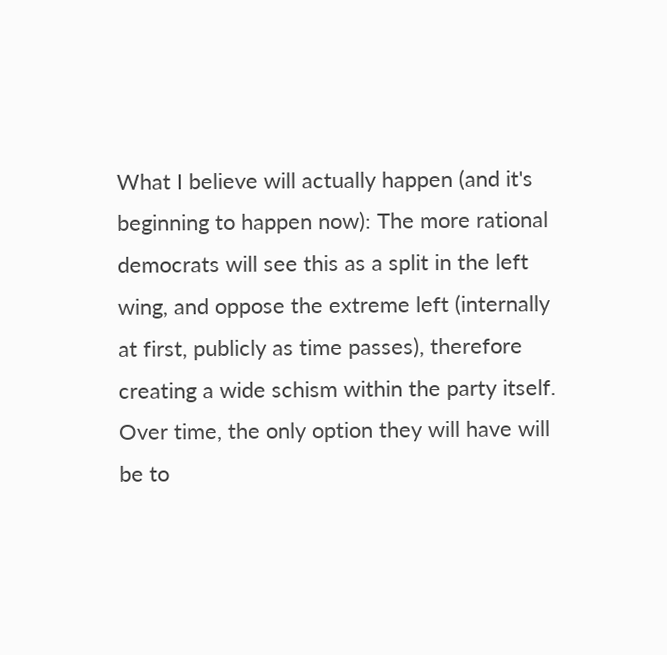What I believe will actually happen (and it's beginning to happen now): The more rational democrats will see this as a split in the left wing, and oppose the extreme left (internally at first, publicly as time passes), therefore creating a wide schism within the party itself. Over time, the only option they will have will be to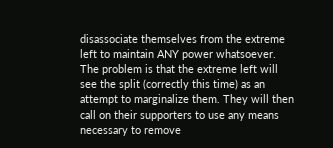disassociate themselves from the extreme left to maintain ANY power whatsoever.
The problem is that the extreme left will see the split (correctly this time) as an attempt to marginalize them. They will then call on their supporters to use any means necessary to remove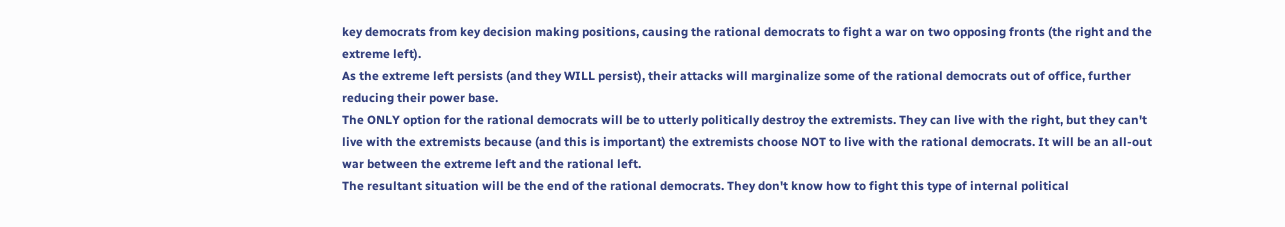key democrats from key decision making positions, causing the rational democrats to fight a war on two opposing fronts (the right and the extreme left).
As the extreme left persists (and they WILL persist), their attacks will marginalize some of the rational democrats out of office, further reducing their power base.
The ONLY option for the rational democrats will be to utterly politically destroy the extremists. They can live with the right, but they can't live with the extremists because (and this is important) the extremists choose NOT to live with the rational democrats. It will be an all-out war between the extreme left and the rational left.
The resultant situation will be the end of the rational democrats. They don't know how to fight this type of internal political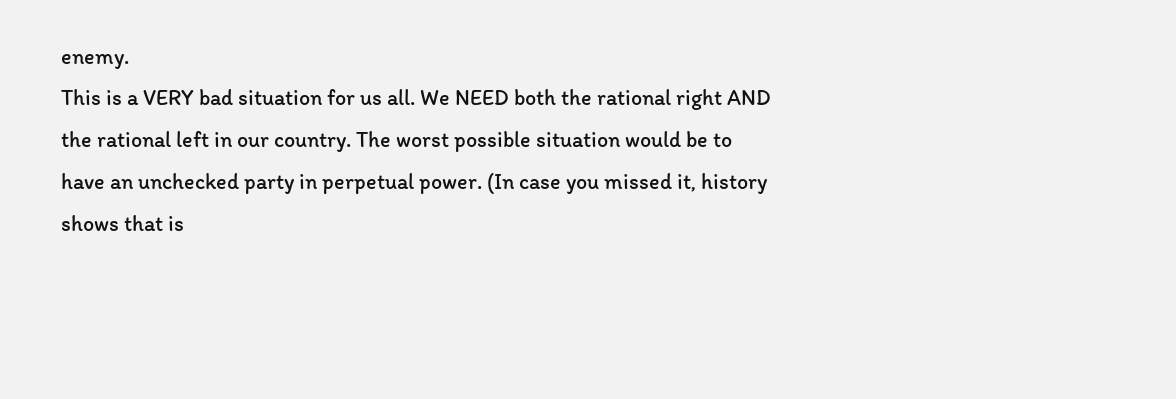enemy.
This is a VERY bad situation for us all. We NEED both the rational right AND the rational left in our country. The worst possible situation would be to have an unchecked party in perpetual power. (In case you missed it, history shows that is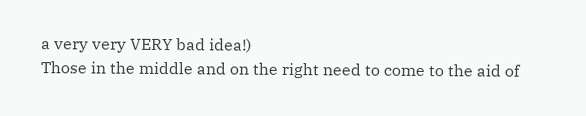a very very VERY bad idea!)
Those in the middle and on the right need to come to the aid of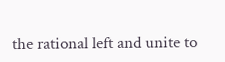the rational left and unite to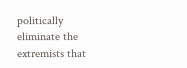politically eliminate the extremists that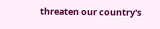threaten our country's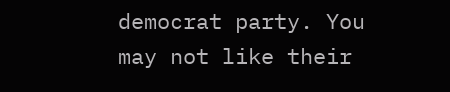democrat party. You may not like their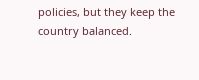policies, but they keep the country balanced.